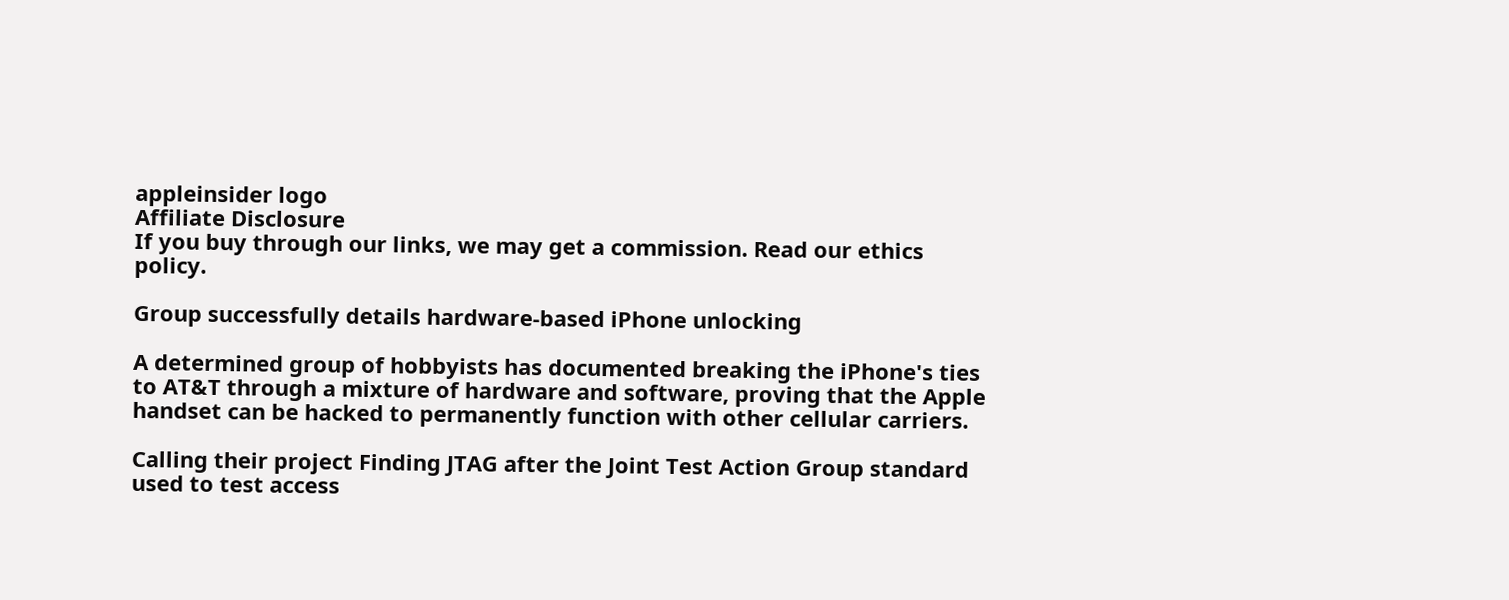appleinsider logo
Affiliate Disclosure
If you buy through our links, we may get a commission. Read our ethics policy.

Group successfully details hardware-based iPhone unlocking

A determined group of hobbyists has documented breaking the iPhone's ties to AT&T through a mixture of hardware and software, proving that the Apple handset can be hacked to permanently function with other cellular carriers.

Calling their project Finding JTAG after the Joint Test Action Group standard used to test access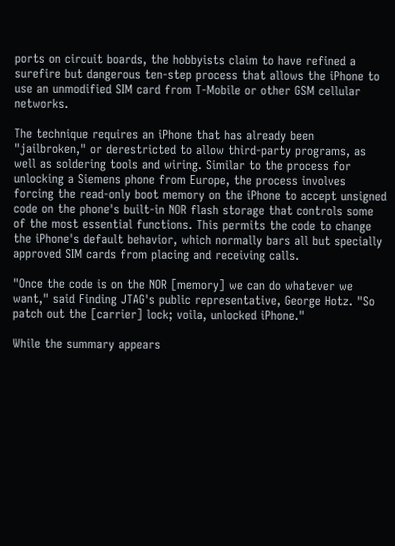ports on circuit boards, the hobbyists claim to have refined a surefire but dangerous ten-step process that allows the iPhone to use an unmodified SIM card from T-Mobile or other GSM cellular networks.

The technique requires an iPhone that has already been "jailbroken," or derestricted to allow third-party programs, as well as soldering tools and wiring. Similar to the process for unlocking a Siemens phone from Europe, the process involves forcing the read-only boot memory on the iPhone to accept unsigned code on the phone's built-in NOR flash storage that controls some of the most essential functions. This permits the code to change the iPhone's default behavior, which normally bars all but specially approved SIM cards from placing and receiving calls.

"Once the code is on the NOR [memory] we can do whatever we want," said Finding JTAG's public representative, George Hotz. "So patch out the [carrier] lock; voila, unlocked iPhone."

While the summary appears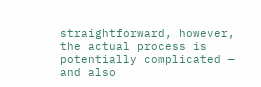straightforward, however, the actual process is potentially complicated — and also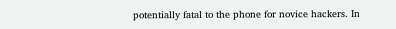potentially fatal to the phone for novice hackers. In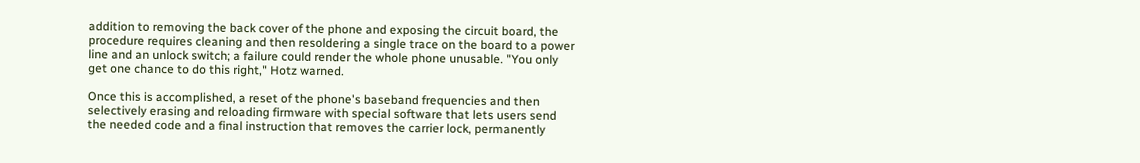addition to removing the back cover of the phone and exposing the circuit board, the procedure requires cleaning and then resoldering a single trace on the board to a power line and an unlock switch; a failure could render the whole phone unusable. "You only get one chance to do this right," Hotz warned.

Once this is accomplished, a reset of the phone's baseband frequencies and then selectively erasing and reloading firmware with special software that lets users send the needed code and a final instruction that removes the carrier lock, permanently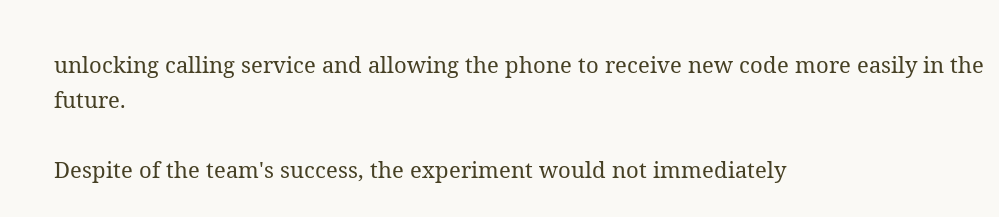unlocking calling service and allowing the phone to receive new code more easily in the future.

Despite of the team's success, the experiment would not immediately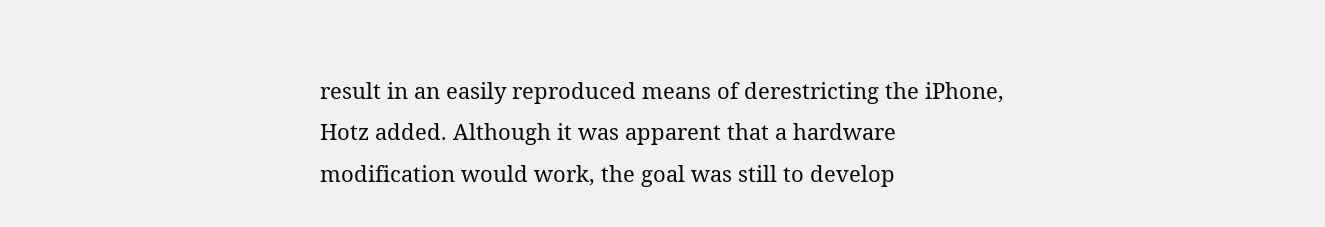result in an easily reproduced means of derestricting the iPhone, Hotz added. Although it was apparent that a hardware modification would work, the goal was still to develop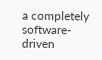a completely software-driven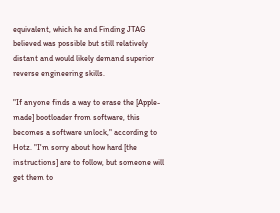equivalent, which he and Finding JTAG believed was possible but still relatively distant and would likely demand superior reverse engineering skills.

"If anyone finds a way to erase the [Apple-made] bootloader from software, this becomes a software unlock," according to Hotz. "I'm sorry about how hard [the instructions] are to follow, but someone will get them to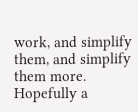work, and simplify them, and simplify them more. Hopefully a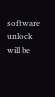software unlock will be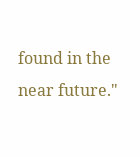found in the near future."